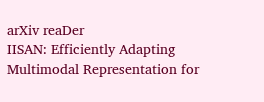arXiv reaDer
IISAN: Efficiently Adapting Multimodal Representation for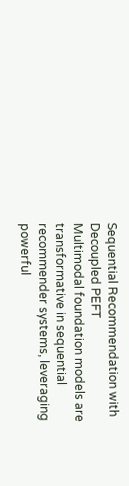Sequential Recommendation with Decoupled PEFT
Multimodal foundation models are transformative in sequential recommender systems, leveraging powerful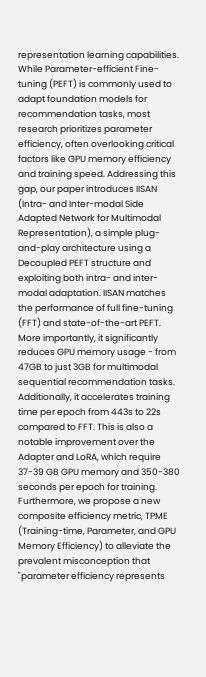representation learning capabilities. While Parameter-efficient Fine-tuning (PEFT) is commonly used to adapt foundation models for recommendation tasks, most research prioritizes parameter efficiency, often overlooking critical factors like GPU memory efficiency and training speed. Addressing this gap, our paper introduces IISAN (Intra- and Inter-modal Side Adapted Network for Multimodal Representation), a simple plug-and-play architecture using a Decoupled PEFT structure and exploiting both intra- and inter-modal adaptation. IISAN matches the performance of full fine-tuning (FFT) and state-of-the-art PEFT. More importantly, it significantly reduces GPU memory usage - from 47GB to just 3GB for multimodal sequential recommendation tasks. Additionally, it accelerates training time per epoch from 443s to 22s compared to FFT. This is also a notable improvement over the Adapter and LoRA, which require 37-39 GB GPU memory and 350-380 seconds per epoch for training. Furthermore, we propose a new composite efficiency metric, TPME (Training-time, Parameter, and GPU Memory Efficiency) to alleviate the prevalent misconception that "parameter efficiency represents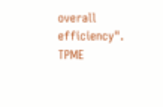overall efficiency". TPME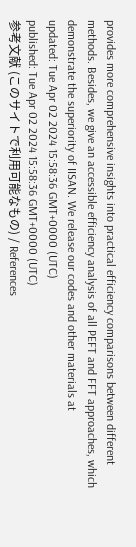provides more comprehensive insights into practical efficiency comparisons between different methods. Besides, we give an accessible efficiency analysis of all PEFT and FFT approaches, which demonstrate the superiority of IISAN. We release our codes and other materials at
updated: Tue Apr 02 2024 15:58:36 GMT+0000 (UTC)
published: Tue Apr 02 2024 15:58:36 GMT+0000 (UTC)
参考文献 (このサイトで利用可能なもの) / References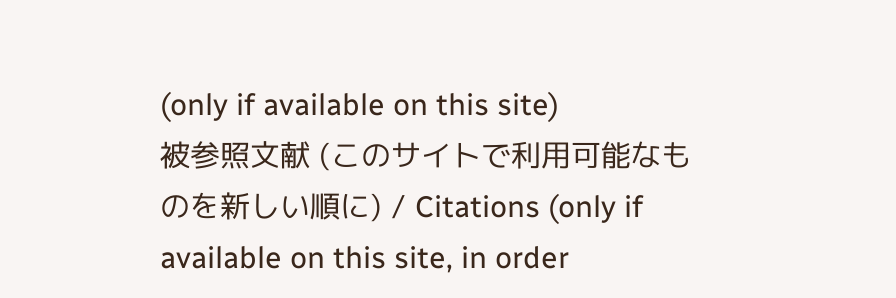(only if available on this site)
被参照文献 (このサイトで利用可能なものを新しい順に) / Citations (only if available on this site, in order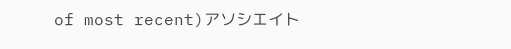of most recent)アソシエイト